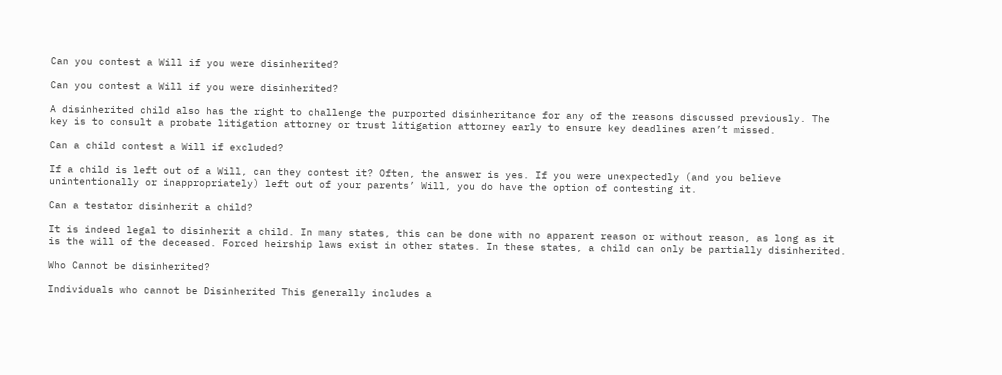Can you contest a Will if you were disinherited?

Can you contest a Will if you were disinherited?

A disinherited child also has the right to challenge the purported disinheritance for any of the reasons discussed previously. The key is to consult a probate litigation attorney or trust litigation attorney early to ensure key deadlines aren’t missed.

Can a child contest a Will if excluded?

If a child is left out of a Will, can they contest it? Often, the answer is yes. If you were unexpectedly (and you believe unintentionally or inappropriately) left out of your parents’ Will, you do have the option of contesting it.

Can a testator disinherit a child?

It is indeed legal to disinherit a child. In many states, this can be done with no apparent reason or without reason, as long as it is the will of the deceased. Forced heirship laws exist in other states. In these states, a child can only be partially disinherited.

Who Cannot be disinherited?

Individuals who cannot be Disinherited This generally includes a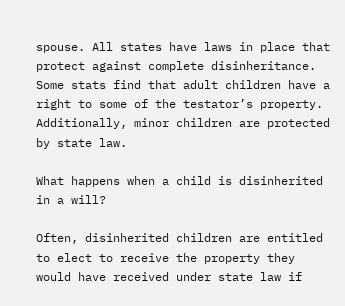spouse. All states have laws in place that protect against complete disinheritance. Some stats find that adult children have a right to some of the testator’s property. Additionally, minor children are protected by state law.

What happens when a child is disinherited in a will?

Often, disinherited children are entitled to elect to receive the property they would have received under state law if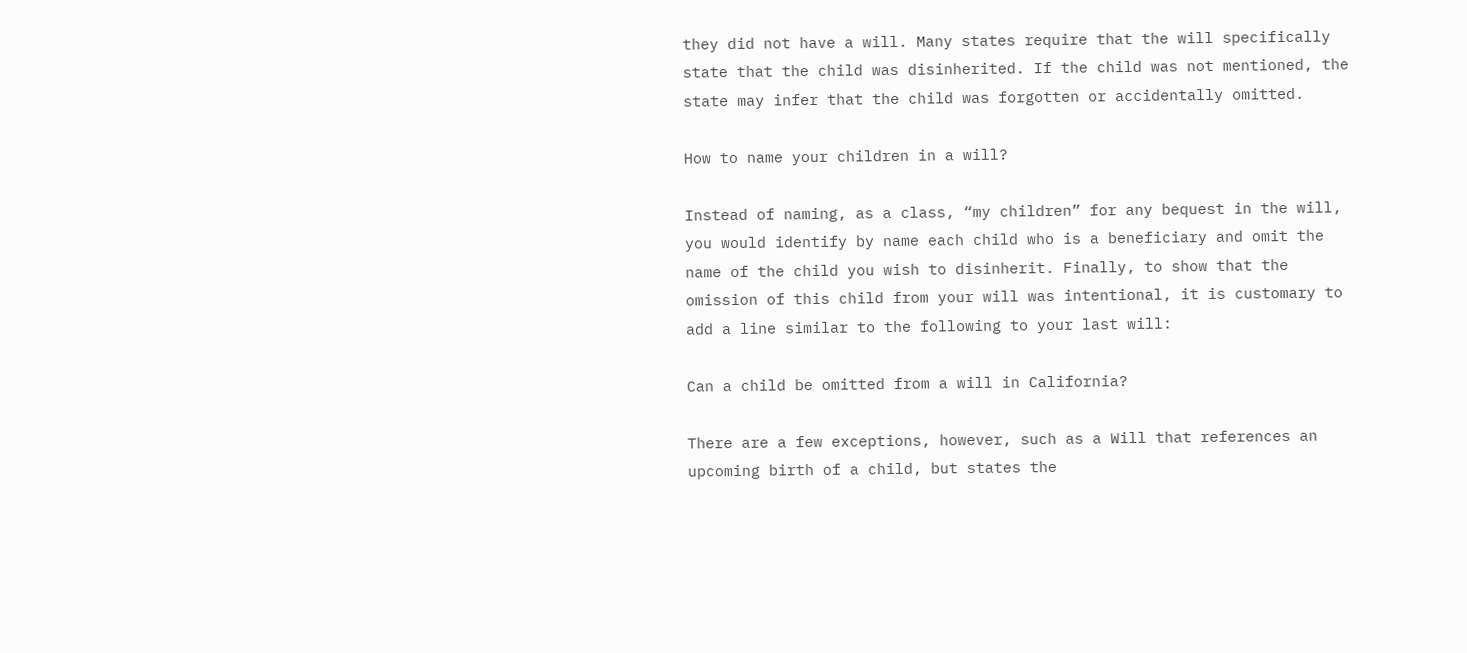they did not have a will. Many states require that the will specifically state that the child was disinherited. If the child was not mentioned, the state may infer that the child was forgotten or accidentally omitted.

How to name your children in a will?

Instead of naming, as a class, “my children” for any bequest in the will, you would identify by name each child who is a beneficiary and omit the name of the child you wish to disinherit. Finally, to show that the omission of this child from your will was intentional, it is customary to add a line similar to the following to your last will:

Can a child be omitted from a will in California?

There are a few exceptions, however, such as a Will that references an upcoming birth of a child, but states the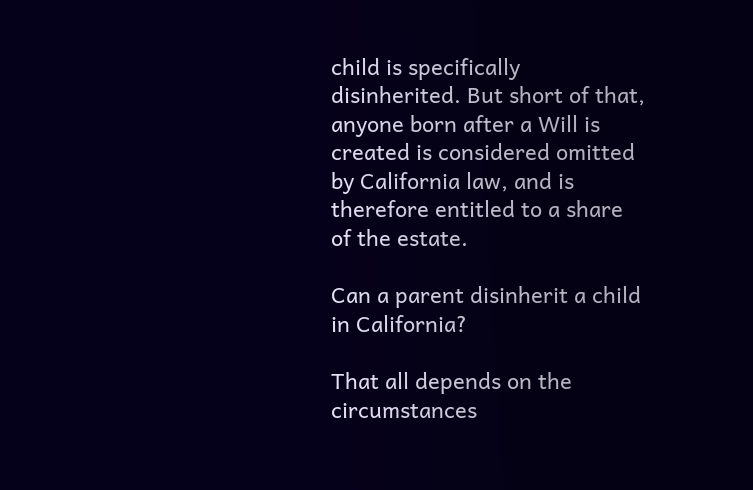child is specifically disinherited. But short of that, anyone born after a Will is created is considered omitted by California law, and is therefore entitled to a share of the estate.

Can a parent disinherit a child in California?

That all depends on the circumstances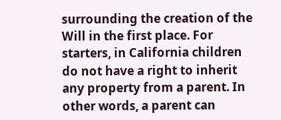surrounding the creation of the Will in the first place. For starters, in California children do not have a right to inherit any property from a parent. In other words, a parent can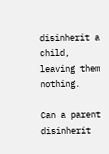disinherit a child, leaving them nothing.

Can a parent disinherit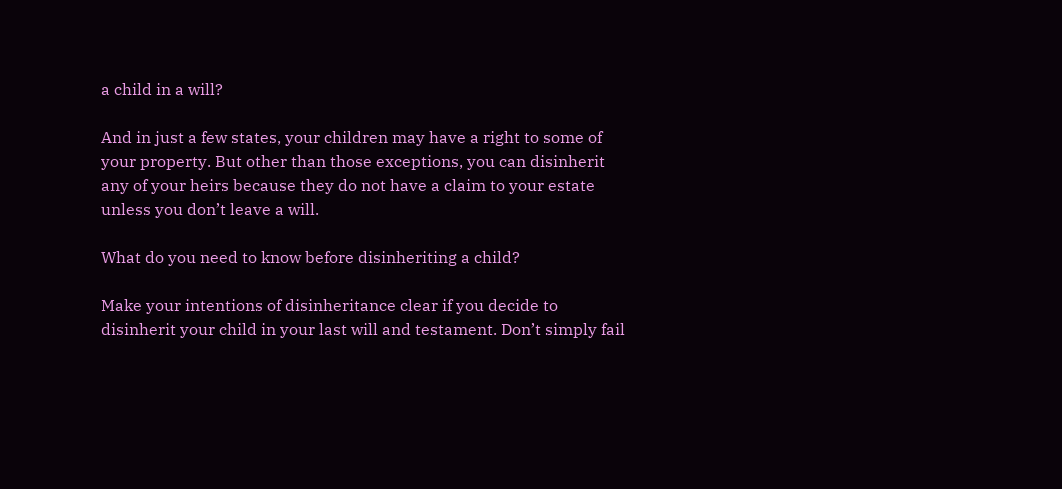a child in a will?

And in just a few states, your children may have a right to some of your property. But other than those exceptions, you can disinherit any of your heirs because they do not have a claim to your estate unless you don’t leave a will.

What do you need to know before disinheriting a child?

Make your intentions of disinheritance clear if you decide to disinherit your child in your last will and testament. Don’t simply fail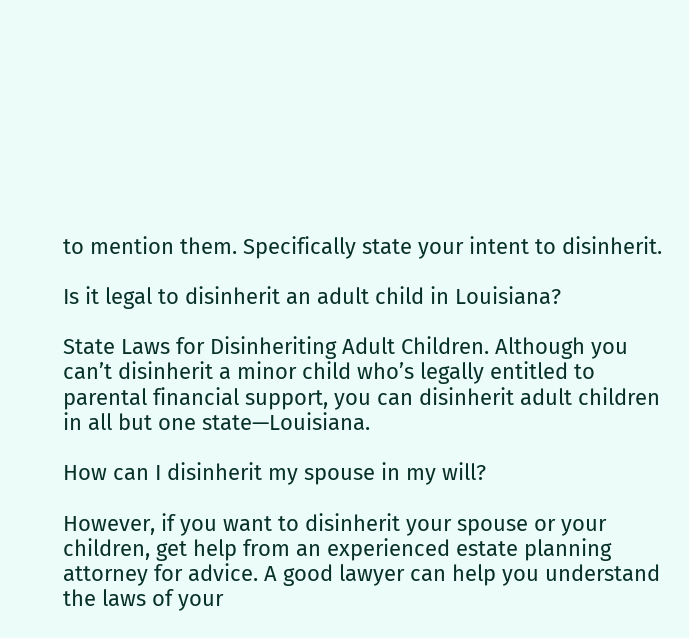to mention them. Specifically state your intent to disinherit.

Is it legal to disinherit an adult child in Louisiana?

State Laws for Disinheriting Adult Children. Although you can’t disinherit a minor child who’s legally entitled to parental financial support, you can disinherit adult children in all but one state—Louisiana.

How can I disinherit my spouse in my will?

However, if you want to disinherit your spouse or your children, get help from an experienced estate planning attorney for advice. A good lawyer can help you understand the laws of your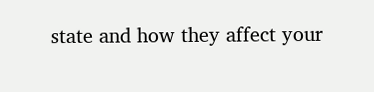state and how they affect your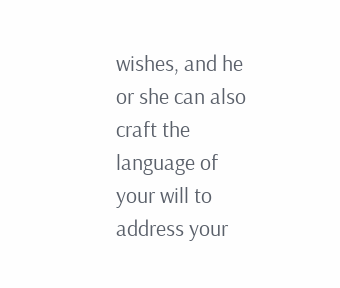wishes, and he or she can also craft the language of your will to address your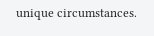unique circumstances.